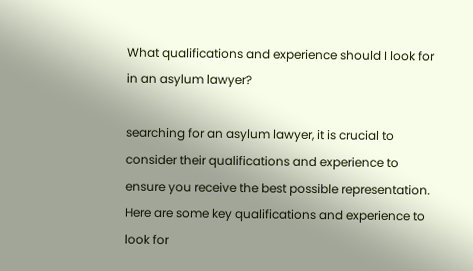What qualifications and experience should I look for in an asylum lawyer?

searching for an asylum lawyer, it is crucial to consider their qualifications and experience to ensure you receive the best possible representation. Here are some key qualifications and experience to look for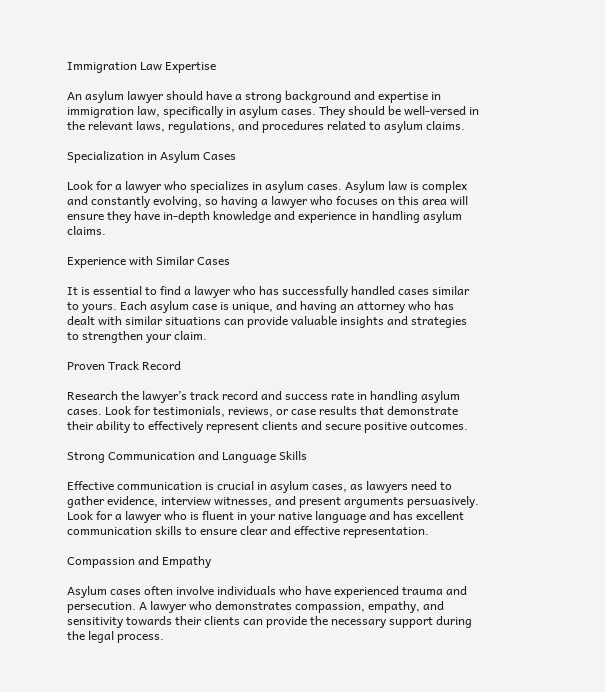Immigration Law Expertise

An asylum lawyer should have a strong background and expertise in immigration law, specifically in asylum cases. They should be well-versed in the relevant laws, regulations, and procedures related to asylum claims.

Specialization in Asylum Cases

Look for a lawyer who specializes in asylum cases. Asylum law is complex and constantly evolving, so having a lawyer who focuses on this area will ensure they have in-depth knowledge and experience in handling asylum claims.

Experience with Similar Cases

It is essential to find a lawyer who has successfully handled cases similar to yours. Each asylum case is unique, and having an attorney who has dealt with similar situations can provide valuable insights and strategies to strengthen your claim.

Proven Track Record

Research the lawyer’s track record and success rate in handling asylum cases. Look for testimonials, reviews, or case results that demonstrate their ability to effectively represent clients and secure positive outcomes.

Strong Communication and Language Skills

Effective communication is crucial in asylum cases, as lawyers need to gather evidence, interview witnesses, and present arguments persuasively. Look for a lawyer who is fluent in your native language and has excellent communication skills to ensure clear and effective representation.

Compassion and Empathy

Asylum cases often involve individuals who have experienced trauma and persecution. A lawyer who demonstrates compassion, empathy, and sensitivity towards their clients can provide the necessary support during the legal process.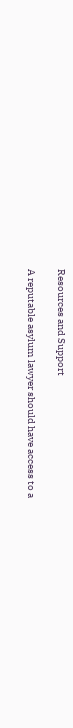Resources and Support

A reputable asylum lawyer should have access to a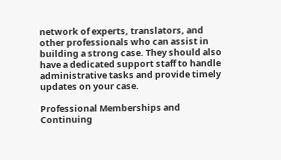network of experts, translators, and other professionals who can assist in building a strong case. They should also have a dedicated support staff to handle administrative tasks and provide timely updates on your case.

Professional Memberships and Continuing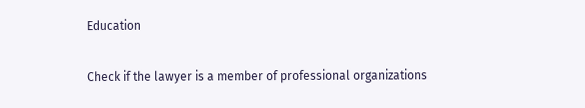Education

Check if the lawyer is a member of professional organizations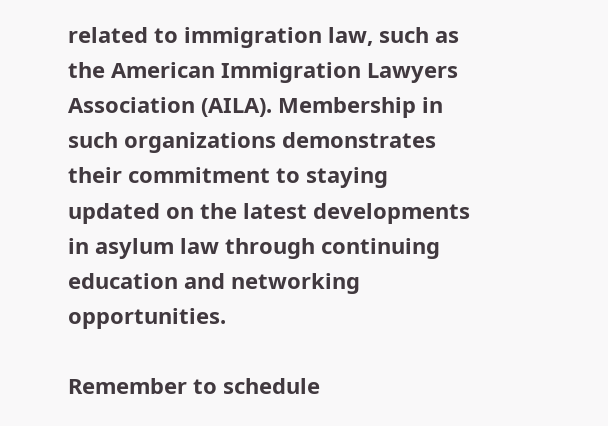related to immigration law, such as the American Immigration Lawyers Association (AILA). Membership in such organizations demonstrates their commitment to staying updated on the latest developments in asylum law through continuing education and networking opportunities.

Remember to schedule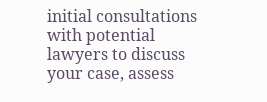initial consultations with potential lawyers to discuss your case, assess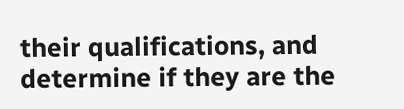their qualifications, and determine if they are the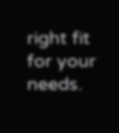right fit for your needs.